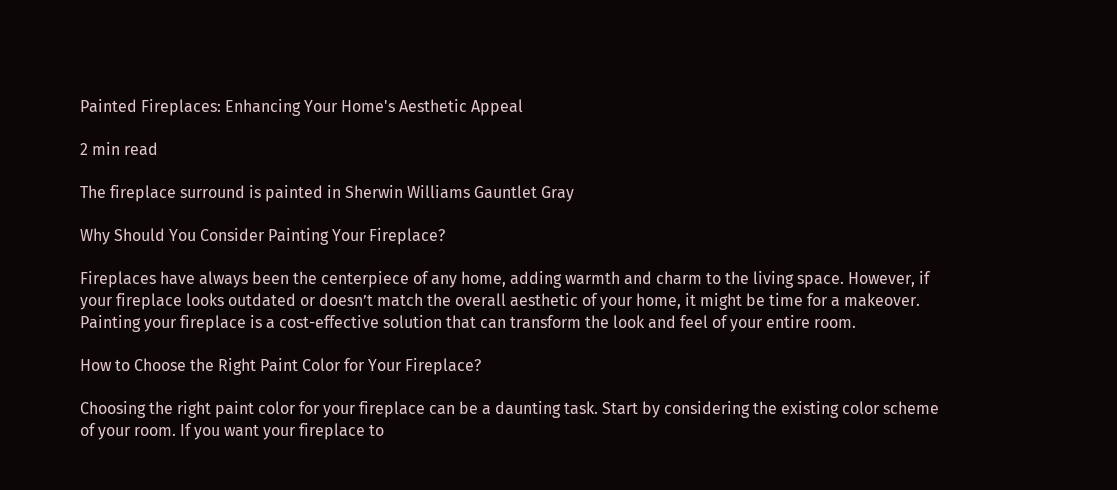Painted Fireplaces: Enhancing Your Home's Aesthetic Appeal

2 min read

The fireplace surround is painted in Sherwin Williams Gauntlet Gray

Why Should You Consider Painting Your Fireplace?

Fireplaces have always been the centerpiece of any home, adding warmth and charm to the living space. However, if your fireplace looks outdated or doesn’t match the overall aesthetic of your home, it might be time for a makeover. Painting your fireplace is a cost-effective solution that can transform the look and feel of your entire room.

How to Choose the Right Paint Color for Your Fireplace?

Choosing the right paint color for your fireplace can be a daunting task. Start by considering the existing color scheme of your room. If you want your fireplace to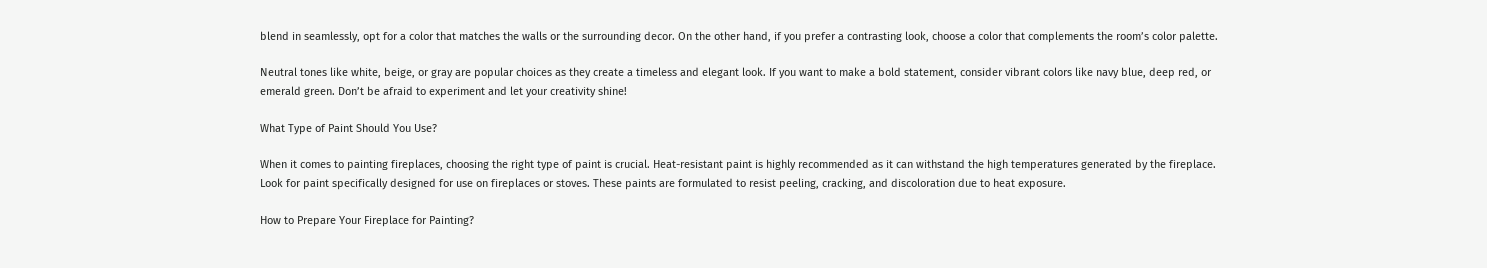blend in seamlessly, opt for a color that matches the walls or the surrounding decor. On the other hand, if you prefer a contrasting look, choose a color that complements the room’s color palette.

Neutral tones like white, beige, or gray are popular choices as they create a timeless and elegant look. If you want to make a bold statement, consider vibrant colors like navy blue, deep red, or emerald green. Don’t be afraid to experiment and let your creativity shine!

What Type of Paint Should You Use?

When it comes to painting fireplaces, choosing the right type of paint is crucial. Heat-resistant paint is highly recommended as it can withstand the high temperatures generated by the fireplace. Look for paint specifically designed for use on fireplaces or stoves. These paints are formulated to resist peeling, cracking, and discoloration due to heat exposure.

How to Prepare Your Fireplace for Painting?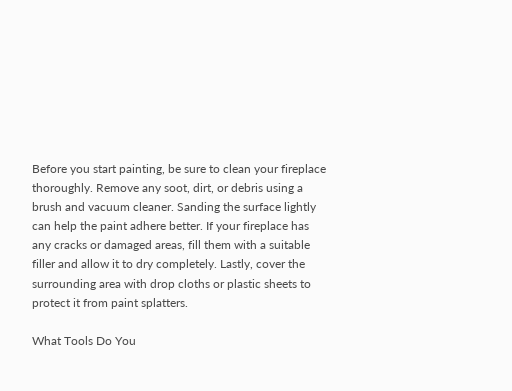Before you start painting, be sure to clean your fireplace thoroughly. Remove any soot, dirt, or debris using a brush and vacuum cleaner. Sanding the surface lightly can help the paint adhere better. If your fireplace has any cracks or damaged areas, fill them with a suitable filler and allow it to dry completely. Lastly, cover the surrounding area with drop cloths or plastic sheets to protect it from paint splatters.

What Tools Do You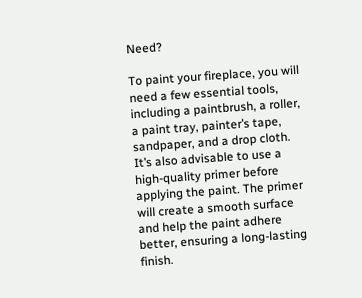Need?

To paint your fireplace, you will need a few essential tools, including a paintbrush, a roller, a paint tray, painter’s tape, sandpaper, and a drop cloth. It’s also advisable to use a high-quality primer before applying the paint. The primer will create a smooth surface and help the paint adhere better, ensuring a long-lasting finish.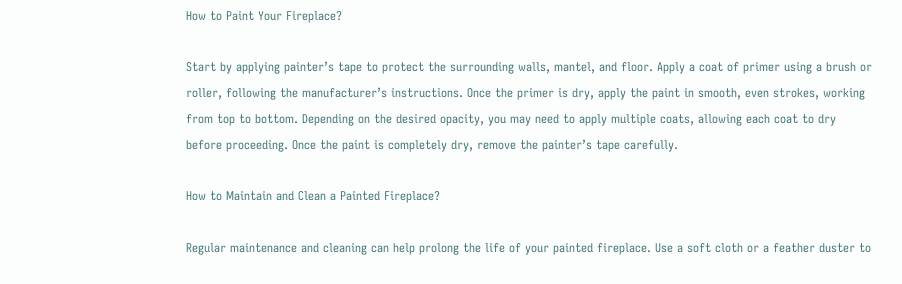How to Paint Your Fireplace?

Start by applying painter’s tape to protect the surrounding walls, mantel, and floor. Apply a coat of primer using a brush or roller, following the manufacturer’s instructions. Once the primer is dry, apply the paint in smooth, even strokes, working from top to bottom. Depending on the desired opacity, you may need to apply multiple coats, allowing each coat to dry before proceeding. Once the paint is completely dry, remove the painter’s tape carefully.

How to Maintain and Clean a Painted Fireplace?

Regular maintenance and cleaning can help prolong the life of your painted fireplace. Use a soft cloth or a feather duster to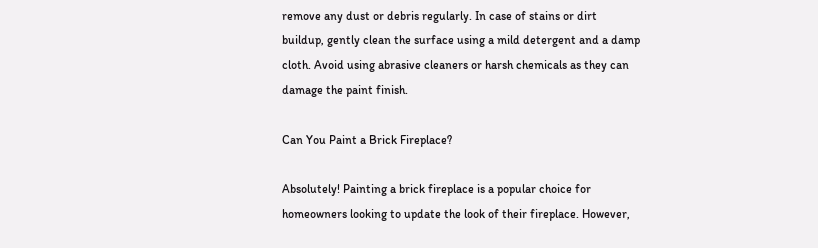remove any dust or debris regularly. In case of stains or dirt buildup, gently clean the surface using a mild detergent and a damp cloth. Avoid using abrasive cleaners or harsh chemicals as they can damage the paint finish.

Can You Paint a Brick Fireplace?

Absolutely! Painting a brick fireplace is a popular choice for homeowners looking to update the look of their fireplace. However,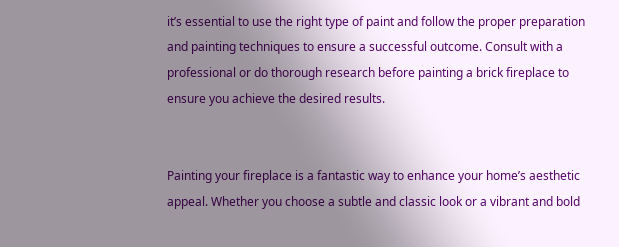it’s essential to use the right type of paint and follow the proper preparation and painting techniques to ensure a successful outcome. Consult with a professional or do thorough research before painting a brick fireplace to ensure you achieve the desired results.


Painting your fireplace is a fantastic way to enhance your home’s aesthetic appeal. Whether you choose a subtle and classic look or a vibrant and bold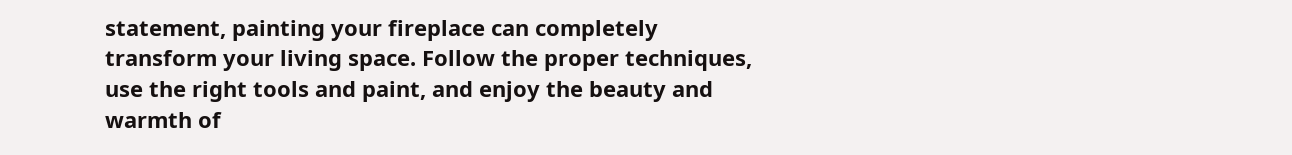statement, painting your fireplace can completely transform your living space. Follow the proper techniques, use the right tools and paint, and enjoy the beauty and warmth of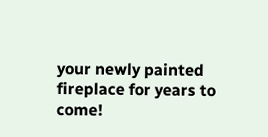your newly painted fireplace for years to come!